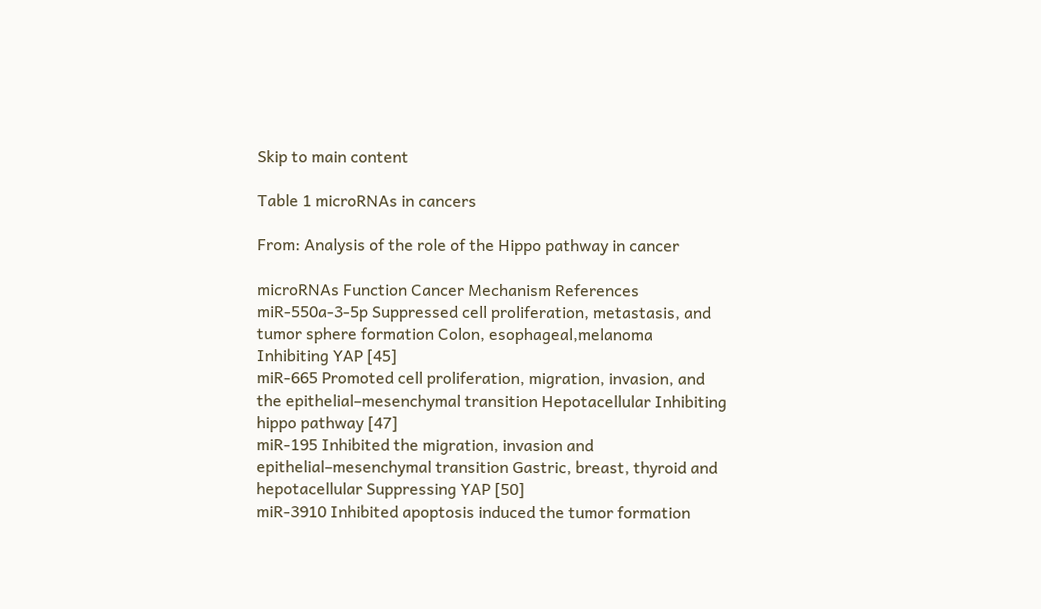Skip to main content

Table 1 microRNAs in cancers

From: Analysis of the role of the Hippo pathway in cancer

microRNAs Function Cancer Mechanism References
miR-550a-3-5p Suppressed cell proliferation, metastasis, and tumor sphere formation Colon, esophageal,melanoma Inhibiting YAP [45]
miR-665 Promoted cell proliferation, migration, invasion, and the epithelial–mesenchymal transition Hepotacellular Inhibiting hippo pathway [47]
miR-195 Inhibited the migration, invasion and epithelial–mesenchymal transition Gastric, breast, thyroid and hepotacellular Suppressing YAP [50]
miR-3910 Inhibited apoptosis induced the tumor formation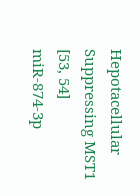Hepotacellular Suppressing MST1 [53, 54]
miR-874-3p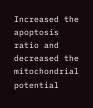Increased the apoptosis ratio and decreased the mitochondrial potential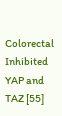Colorectal Inhibited YAP and TAZ [55]